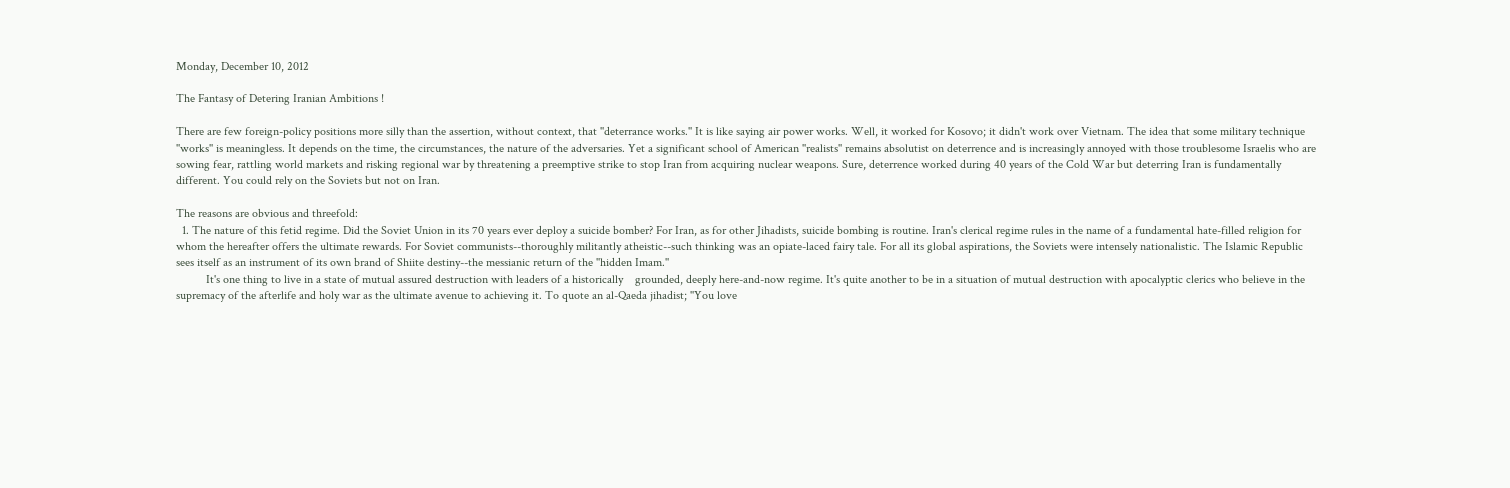Monday, December 10, 2012

The Fantasy of Detering Iranian Ambitions !

There are few foreign-policy positions more silly than the assertion, without context, that ''deterrance works.'' It is like saying air power works. Well, it worked for Kosovo; it didn't work over Vietnam. The idea that some military technique ''works'' is meaningless. It depends on the time, the circumstances, the nature of the adversaries. Yet a significant school of American ''realists'' remains absolutist on deterrence and is increasingly annoyed with those troublesome Israelis who are sowing fear, rattling world markets and risking regional war by threatening a preemptive strike to stop Iran from acquiring nuclear weapons. Sure, deterrence worked during 40 years of the Cold War but deterring Iran is fundamentally different. You could rely on the Soviets but not on Iran.

The reasons are obvious and threefold:
  1. The nature of this fetid regime. Did the Soviet Union in its 70 years ever deploy a suicide bomber? For Iran, as for other Jihadists, suicide bombing is routine. Iran's clerical regime rules in the name of a fundamental hate-filled religion for whom the hereafter offers the ultimate rewards. For Soviet communists--thoroughly militantly atheistic--such thinking was an opiate-laced fairy tale. For all its global aspirations, the Soviets were intensely nationalistic. The Islamic Republic sees itself as an instrument of its own brand of Shiite destiny--the messianic return of the ''hidden Imam.''
          It's one thing to live in a state of mutual assured destruction with leaders of a historically    grounded, deeply here-and-now regime. It's quite another to be in a situation of mutual destruction with apocalyptic clerics who believe in the supremacy of the afterlife and holy war as the ultimate avenue to achieving it. To quote an al-Qaeda jihadist; ''You love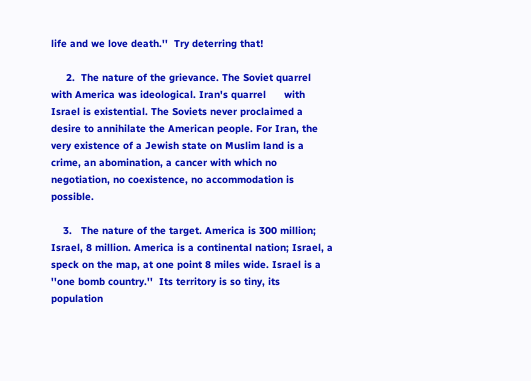life and we love death.''  Try deterring that!

     2.  The nature of the grievance. The Soviet quarrel with America was ideological. Iran's quarrel      with Israel is existential. The Soviets never proclaimed a desire to annihilate the American people. For Iran, the very existence of a Jewish state on Muslim land is a crime, an abomination, a cancer with which no negotiation, no coexistence, no accommodation is possible.

    3.   The nature of the target. America is 300 million; Israel, 8 million. America is a continental nation; Israel, a speck on the map, at one point 8 miles wide. Israel is a ''one bomb country.''  Its territory is so tiny, its population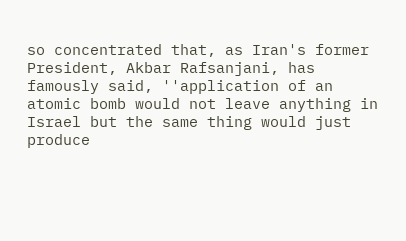so concentrated that, as Iran's former President, Akbar Rafsanjani, has famously said, ''application of an atomic bomb would not leave anything in Israel but the same thing would just produce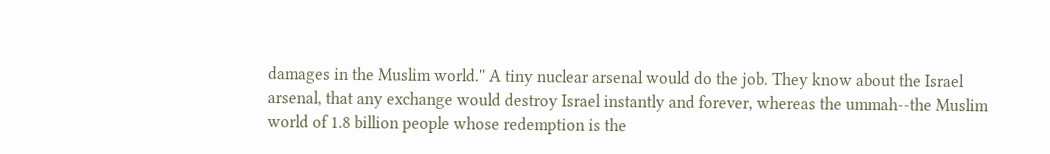damages in the Muslim world.'' A tiny nuclear arsenal would do the job. They know about the Israel arsenal, that any exchange would destroy Israel instantly and forever, whereas the ummah--the Muslim world of 1.8 billion people whose redemption is the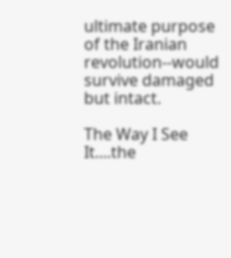ultimate purpose of the Iranian revolution--would survive damaged but intact.

The Way I See It....the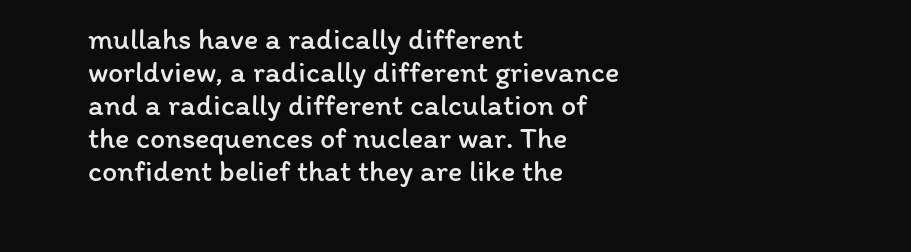mullahs have a radically different worldview, a radically different grievance and a radically different calculation of the consequences of nuclear war. The confident belief that they are like the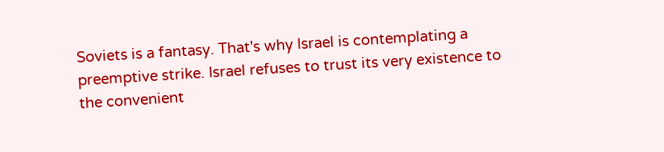Soviets is a fantasy. That's why Israel is contemplating a preemptive strike. Israel refuses to trust its very existence to the convenient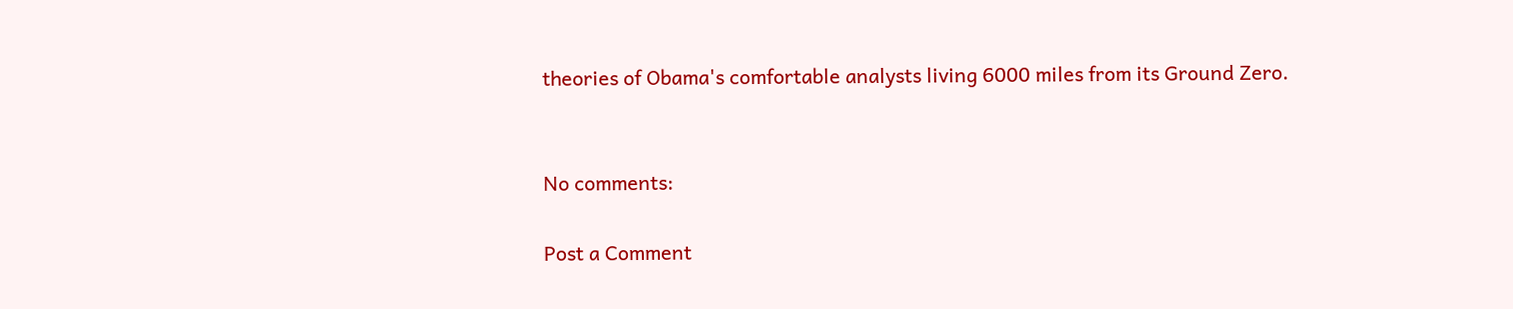theories of Obama's comfortable analysts living 6000 miles from its Ground Zero.


No comments:

Post a Comment